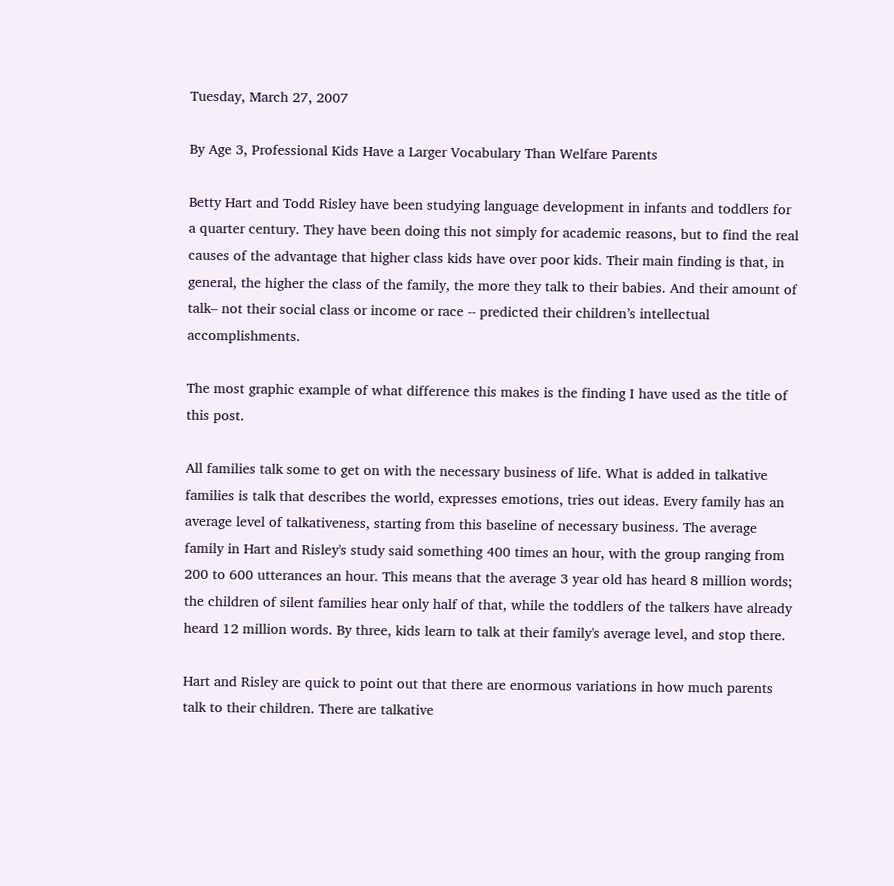Tuesday, March 27, 2007

By Age 3, Professional Kids Have a Larger Vocabulary Than Welfare Parents

Betty Hart and Todd Risley have been studying language development in infants and toddlers for a quarter century. They have been doing this not simply for academic reasons, but to find the real causes of the advantage that higher class kids have over poor kids. Their main finding is that, in general, the higher the class of the family, the more they talk to their babies. And their amount of talk– not their social class or income or race -- predicted their children’s intellectual accomplishments.

The most graphic example of what difference this makes is the finding I have used as the title of this post.

All families talk some to get on with the necessary business of life. What is added in talkative families is talk that describes the world, expresses emotions, tries out ideas. Every family has an average level of talkativeness, starting from this baseline of necessary business. The average family in Hart and Risley's study said something 400 times an hour, with the group ranging from 200 to 600 utterances an hour. This means that the average 3 year old has heard 8 million words; the children of silent families hear only half of that, while the toddlers of the talkers have already heard 12 million words. By three, kids learn to talk at their family's average level, and stop there.

Hart and Risley are quick to point out that there are enormous variations in how much parents talk to their children. There are talkative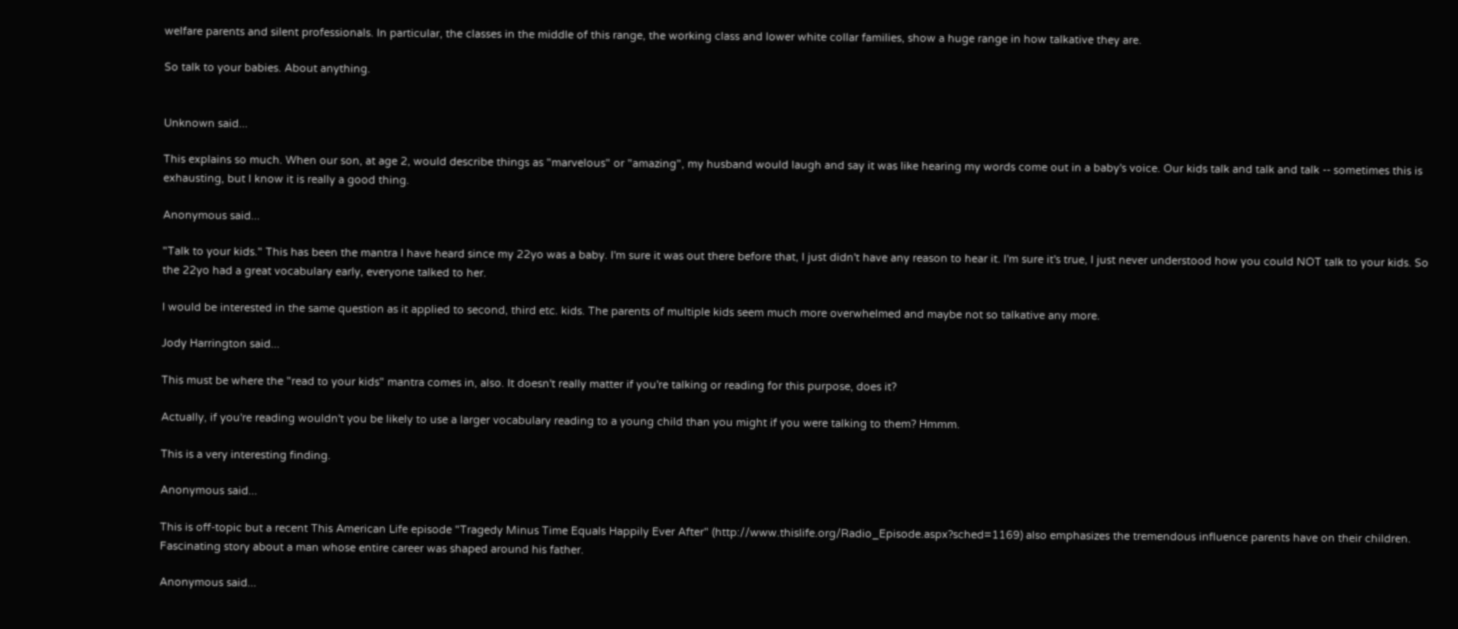welfare parents and silent professionals. In particular, the classes in the middle of this range, the working class and lower white collar families, show a huge range in how talkative they are.

So talk to your babies. About anything.


Unknown said...

This explains so much. When our son, at age 2, would describe things as "marvelous" or "amazing", my husband would laugh and say it was like hearing my words come out in a baby's voice. Our kids talk and talk and talk -- sometimes this is exhausting, but I know it is really a good thing.

Anonymous said...

"Talk to your kids." This has been the mantra I have heard since my 22yo was a baby. I'm sure it was out there before that, I just didn't have any reason to hear it. I'm sure it's true, I just never understood how you could NOT talk to your kids. So the 22yo had a great vocabulary early, everyone talked to her.

I would be interested in the same question as it applied to second, third etc. kids. The parents of multiple kids seem much more overwhelmed and maybe not so talkative any more.

Jody Harrington said...

This must be where the "read to your kids" mantra comes in, also. It doesn't really matter if you're talking or reading for this purpose, does it?

Actually, if you're reading wouldn't you be likely to use a larger vocabulary reading to a young child than you might if you were talking to them? Hmmm.

This is a very interesting finding.

Anonymous said...

This is off-topic but a recent This American Life episode "Tragedy Minus Time Equals Happily Ever After" (http://www.thislife.org/Radio_Episode.aspx?sched=1169) also emphasizes the tremendous influence parents have on their children. Fascinating story about a man whose entire career was shaped around his father.

Anonymous said...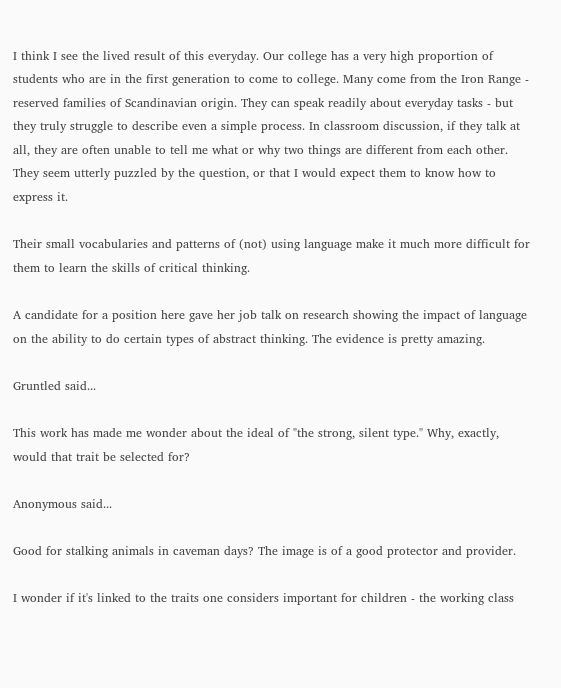I think I see the lived result of this everyday. Our college has a very high proportion of students who are in the first generation to come to college. Many come from the Iron Range - reserved families of Scandinavian origin. They can speak readily about everyday tasks - but they truly struggle to describe even a simple process. In classroom discussion, if they talk at all, they are often unable to tell me what or why two things are different from each other. They seem utterly puzzled by the question, or that I would expect them to know how to express it.

Their small vocabularies and patterns of (not) using language make it much more difficult for them to learn the skills of critical thinking.

A candidate for a position here gave her job talk on research showing the impact of language on the ability to do certain types of abstract thinking. The evidence is pretty amazing.

Gruntled said...

This work has made me wonder about the ideal of "the strong, silent type." Why, exactly, would that trait be selected for?

Anonymous said...

Good for stalking animals in caveman days? The image is of a good protector and provider.

I wonder if it's linked to the traits one considers important for children - the working class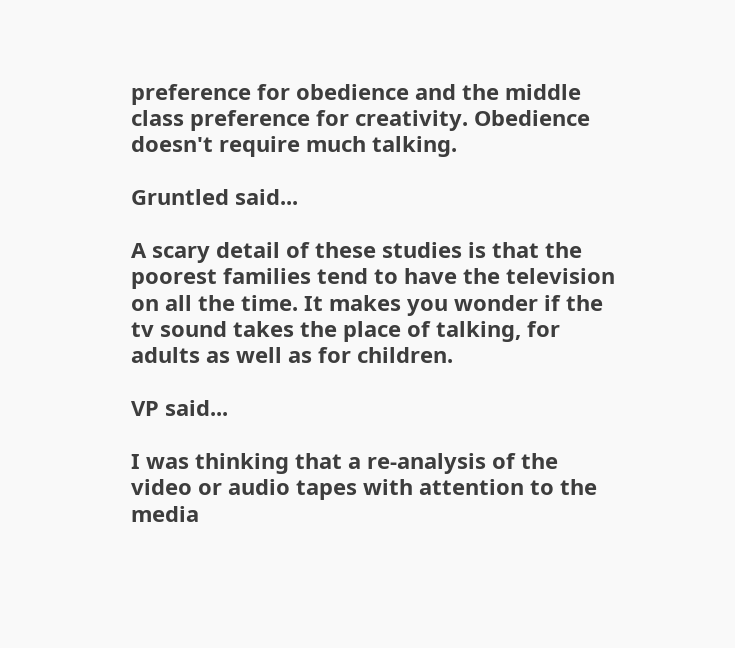preference for obedience and the middle class preference for creativity. Obedience doesn't require much talking.

Gruntled said...

A scary detail of these studies is that the poorest families tend to have the television on all the time. It makes you wonder if the tv sound takes the place of talking, for adults as well as for children.

VP said...

I was thinking that a re-analysis of the video or audio tapes with attention to the media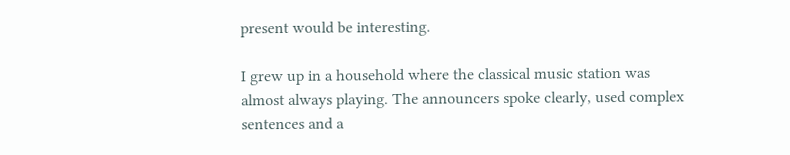present would be interesting.

I grew up in a household where the classical music station was almost always playing. The announcers spoke clearly, used complex sentences and a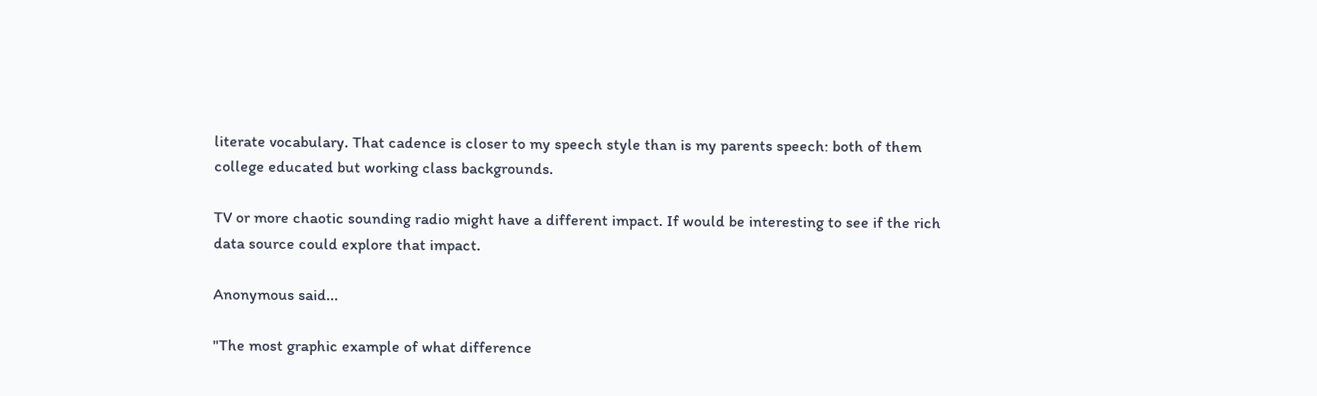literate vocabulary. That cadence is closer to my speech style than is my parents speech: both of them college educated but working class backgrounds.

TV or more chaotic sounding radio might have a different impact. If would be interesting to see if the rich data source could explore that impact.

Anonymous said...

"The most graphic example of what difference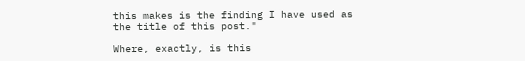this makes is the finding I have used as the title of this post."

Where, exactly, is this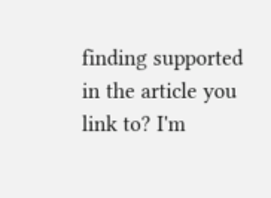finding supported in the article you link to? I'm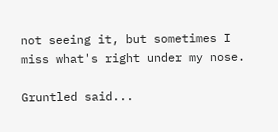not seeing it, but sometimes I miss what's right under my nose.

Gruntled said...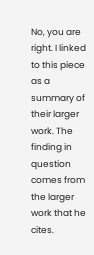No, you are right. I linked to this piece as a summary of their larger work. The finding in question comes from the larger work that he cites.